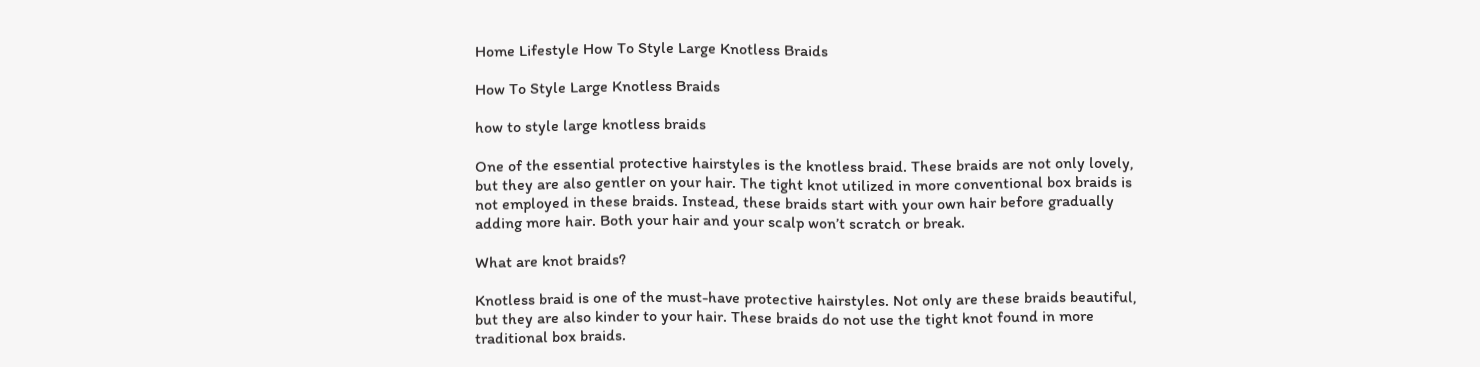Home Lifestyle How To Style Large Knotless Braids

How To Style Large Knotless Braids

how to style large knotless braids

One of the essential protective hairstyles is the knotless braid. These braids are not only lovely, but they are also gentler on your hair. The tight knot utilized in more conventional box braids is not employed in these braids. Instead, these braids start with your own hair before gradually adding more hair. Both your hair and your scalp won’t scratch or break.

What are knot braids?

Knotless braid is one of the must-have protective hairstyles. Not only are these braids beautiful, but they are also kinder to your hair. These braids do not use the tight knot found in more traditional box braids.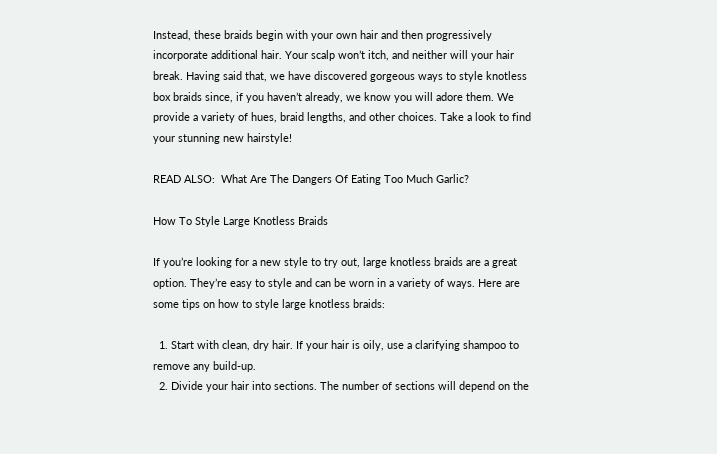Instead, these braids begin with your own hair and then progressively incorporate additional hair. Your scalp won’t itch, and neither will your hair break. Having said that, we have discovered gorgeous ways to style knotless box braids since, if you haven’t already, we know you will adore them. We provide a variety of hues, braid lengths, and other choices. Take a look to find your stunning new hairstyle!

READ ALSO:  What Are The Dangers Of Eating Too Much Garlic?

How To Style Large Knotless Braids

If you’re looking for a new style to try out, large knotless braids are a great option. They’re easy to style and can be worn in a variety of ways. Here are some tips on how to style large knotless braids:

  1. Start with clean, dry hair. If your hair is oily, use a clarifying shampoo to remove any build-up.
  2. Divide your hair into sections. The number of sections will depend on the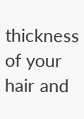thickness of your hair and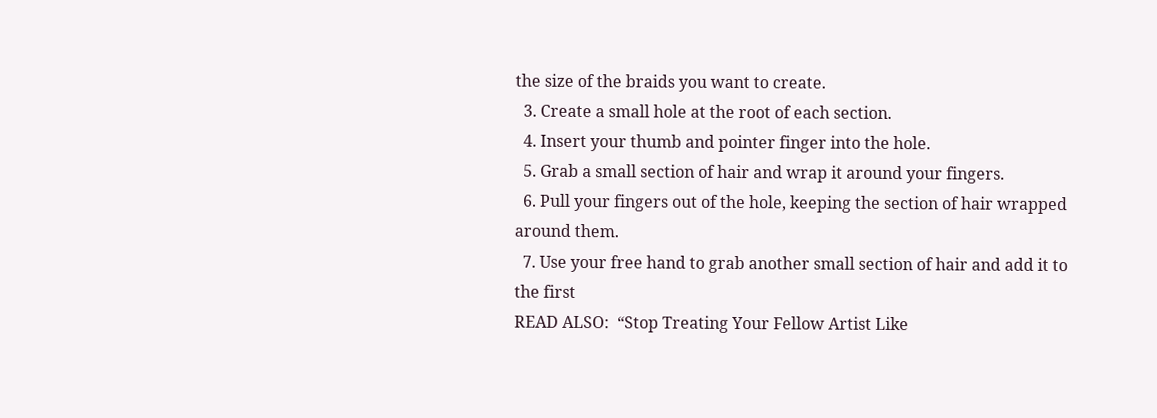the size of the braids you want to create.
  3. Create a small hole at the root of each section.
  4. Insert your thumb and pointer finger into the hole.
  5. Grab a small section of hair and wrap it around your fingers.
  6. Pull your fingers out of the hole, keeping the section of hair wrapped around them.
  7. Use your free hand to grab another small section of hair and add it to the first
READ ALSO:  “Stop Treating Your Fellow Artist Like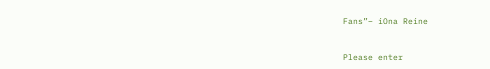Fans”– iOna Reine


Please enter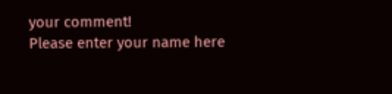your comment!
Please enter your name here